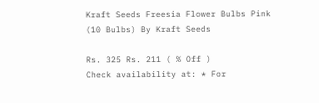Kraft Seeds Freesia Flower Bulbs Pink (10 Bulbs) By Kraft Seeds

Rs. 325 Rs. 211 ( % Off )
Check availability at: * For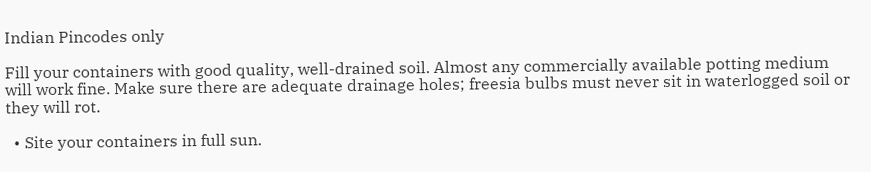Indian Pincodes only

Fill your containers with good quality, well-drained soil. Almost any commercially available potting medium will work fine. Make sure there are adequate drainage holes; freesia bulbs must never sit in waterlogged soil or they will rot.

  • Site your containers in full sun.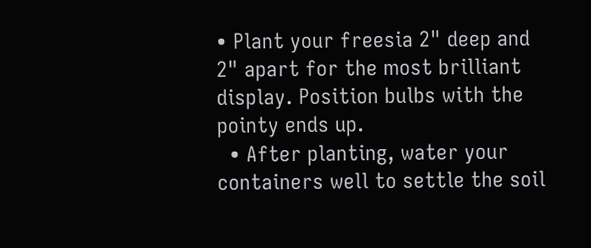• Plant your freesia 2" deep and 2" apart for the most brilliant display. Position bulbs with the pointy ends up.
  • After planting, water your containers well to settle the soil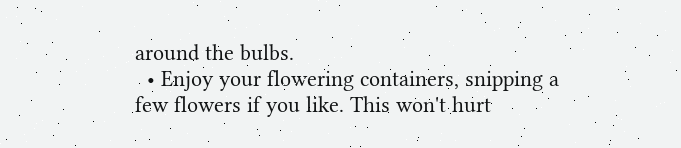around the bulbs.
  • Enjoy your flowering containers, snipping a few flowers if you like. This won't hurt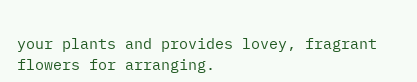your plants and provides lovey, fragrant flowers for arranging.